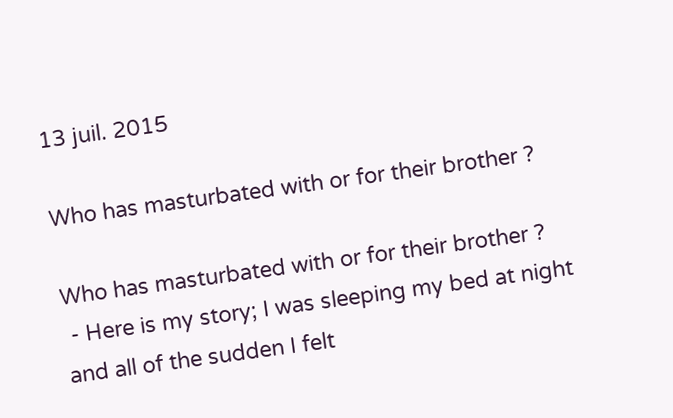13 juil. 2015

Who has masturbated with or for their brother ?

Who has masturbated with or for their brother ?
 - Here is my story; I was sleeping my bed at night and all of the sudden I felt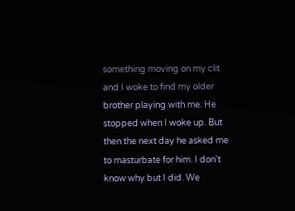something moving on my clit and I woke to find my older brother playing with me. He stopped when I woke up. But then the next day he asked me to masturbate for him. I don't know why but I did. We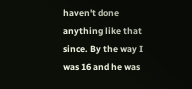haven't done anything like that since. By the way I was 16 and he was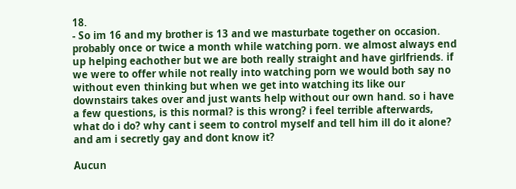18.
- So im 16 and my brother is 13 and we masturbate together on occasion. probably once or twice a month while watching porn. we almost always end up helping eachother but we are both really straight and have girlfriends. if we were to offer while not really into watching porn we would both say no without even thinking but when we get into watching its like our downstairs takes over and just wants help without our own hand. so i have a few questions, is this normal? is this wrong? i feel terrible afterwards, what do i do? why cant i seem to control myself and tell him ill do it alone? and am i secretly gay and dont know it?

Aucun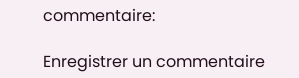commentaire:

Enregistrer un commentaire